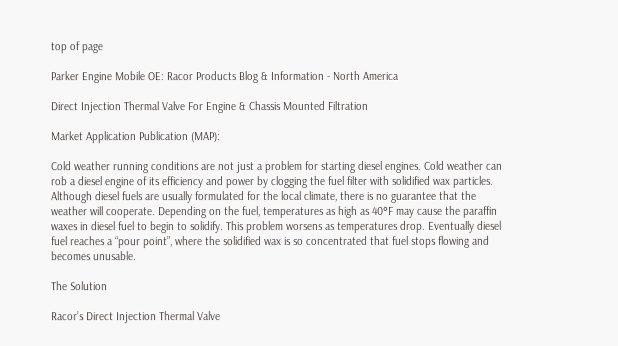top of page

Parker Engine Mobile OE: Racor Products Blog & Information - North America

Direct Injection Thermal Valve For Engine & Chassis Mounted Filtration

Market Application Publication (MAP):

Cold weather running conditions are not just a problem for starting diesel engines. Cold weather can rob a diesel engine of its efficiency and power by clogging the fuel filter with solidified wax particles. Although diesel fuels are usually formulated for the local climate, there is no guarantee that the weather will cooperate. Depending on the fuel, temperatures as high as 40°F may cause the paraffin waxes in diesel fuel to begin to solidify. This problem worsens as temperatures drop. Eventually diesel fuel reaches a “pour point”, where the solidified wax is so concentrated that fuel stops flowing and becomes unusable.

The Solution

Racor’s Direct Injection Thermal Valve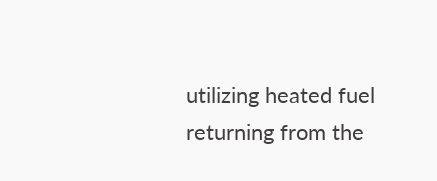utilizing heated fuel returning from the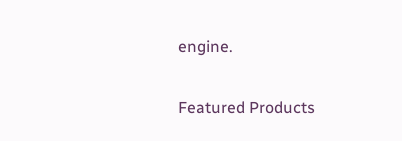engine.

Featured Products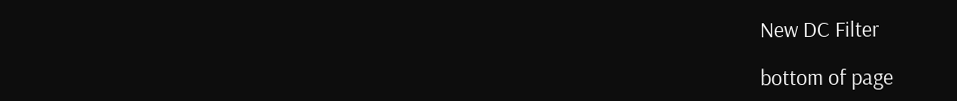New DC Filter

bottom of page